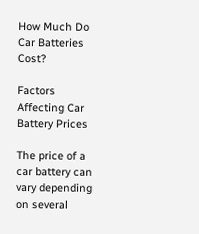How Much Do Car Batteries Cost?

Factors Affecting Car Battery Prices

The price of a car battery can vary depending on several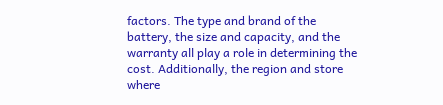factors. The type and brand of the battery, the size and capacity, and the warranty all play a role in determining the cost. Additionally, the region and store where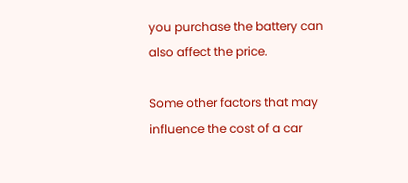you purchase the battery can also affect the price.

Some other factors that may influence the cost of a car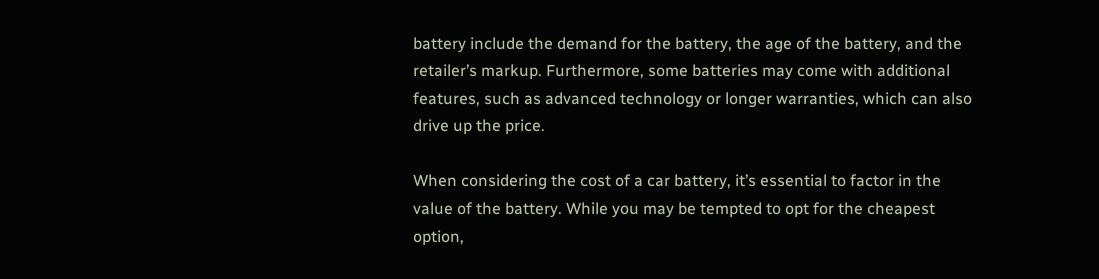battery include the demand for the battery, the age of the battery, and the retailer’s markup. Furthermore, some batteries may come with additional features, such as advanced technology or longer warranties, which can also drive up the price.

When considering the cost of a car battery, it’s essential to factor in the value of the battery. While you may be tempted to opt for the cheapest option,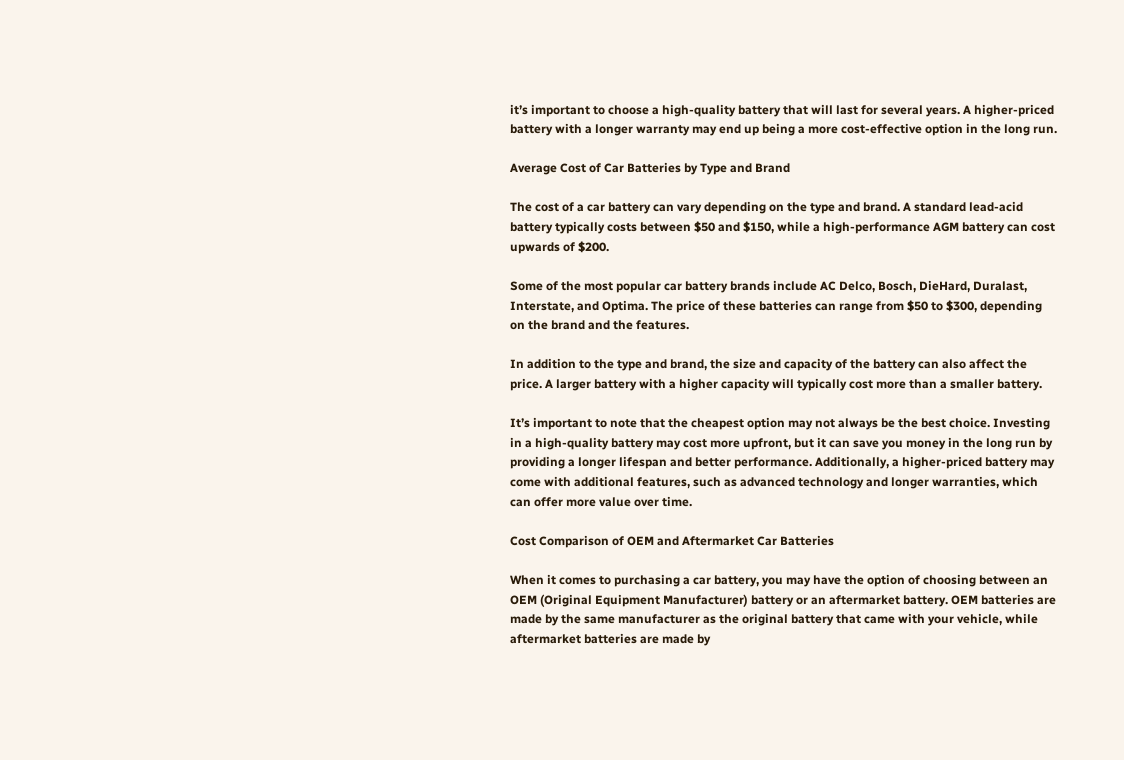it’s important to choose a high-quality battery that will last for several years. A higher-priced battery with a longer warranty may end up being a more cost-effective option in the long run.

Average Cost of Car Batteries by Type and Brand

The cost of a car battery can vary depending on the type and brand. A standard lead-acid battery typically costs between $50 and $150, while a high-performance AGM battery can cost upwards of $200.

Some of the most popular car battery brands include AC Delco, Bosch, DieHard, Duralast, Interstate, and Optima. The price of these batteries can range from $50 to $300, depending on the brand and the features.

In addition to the type and brand, the size and capacity of the battery can also affect the price. A larger battery with a higher capacity will typically cost more than a smaller battery.

It’s important to note that the cheapest option may not always be the best choice. Investing in a high-quality battery may cost more upfront, but it can save you money in the long run by providing a longer lifespan and better performance. Additionally, a higher-priced battery may come with additional features, such as advanced technology and longer warranties, which can offer more value over time.

Cost Comparison of OEM and Aftermarket Car Batteries

When it comes to purchasing a car battery, you may have the option of choosing between an OEM (Original Equipment Manufacturer) battery or an aftermarket battery. OEM batteries are made by the same manufacturer as the original battery that came with your vehicle, while aftermarket batteries are made by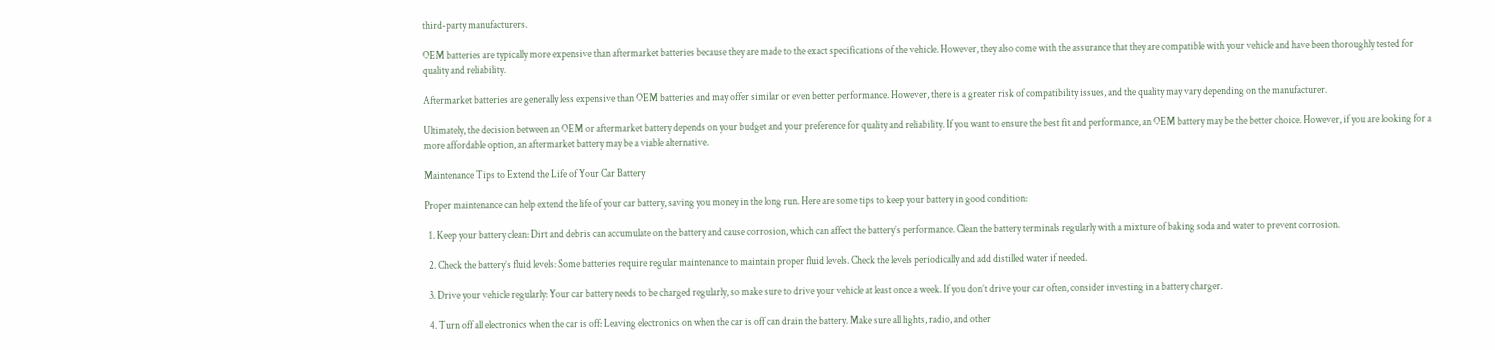third-party manufacturers.

OEM batteries are typically more expensive than aftermarket batteries because they are made to the exact specifications of the vehicle. However, they also come with the assurance that they are compatible with your vehicle and have been thoroughly tested for quality and reliability.

Aftermarket batteries are generally less expensive than OEM batteries and may offer similar or even better performance. However, there is a greater risk of compatibility issues, and the quality may vary depending on the manufacturer.

Ultimately, the decision between an OEM or aftermarket battery depends on your budget and your preference for quality and reliability. If you want to ensure the best fit and performance, an OEM battery may be the better choice. However, if you are looking for a more affordable option, an aftermarket battery may be a viable alternative.

Maintenance Tips to Extend the Life of Your Car Battery

Proper maintenance can help extend the life of your car battery, saving you money in the long run. Here are some tips to keep your battery in good condition:

  1. Keep your battery clean: Dirt and debris can accumulate on the battery and cause corrosion, which can affect the battery’s performance. Clean the battery terminals regularly with a mixture of baking soda and water to prevent corrosion.

  2. Check the battery’s fluid levels: Some batteries require regular maintenance to maintain proper fluid levels. Check the levels periodically and add distilled water if needed.

  3. Drive your vehicle regularly: Your car battery needs to be charged regularly, so make sure to drive your vehicle at least once a week. If you don’t drive your car often, consider investing in a battery charger.

  4. Turn off all electronics when the car is off: Leaving electronics on when the car is off can drain the battery. Make sure all lights, radio, and other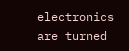electronics are turned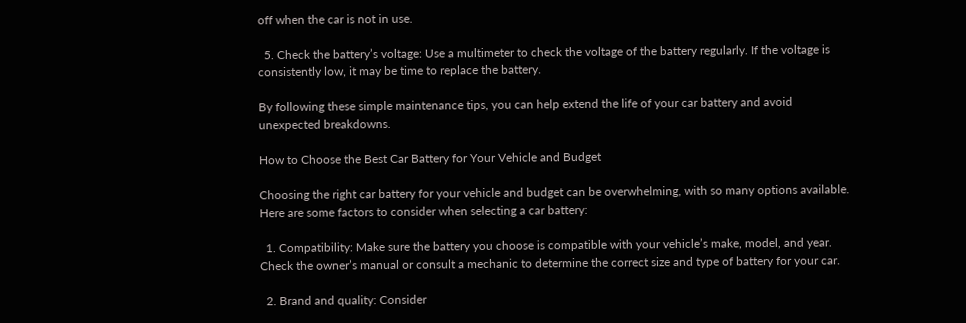off when the car is not in use.

  5. Check the battery’s voltage: Use a multimeter to check the voltage of the battery regularly. If the voltage is consistently low, it may be time to replace the battery.

By following these simple maintenance tips, you can help extend the life of your car battery and avoid unexpected breakdowns.

How to Choose the Best Car Battery for Your Vehicle and Budget

Choosing the right car battery for your vehicle and budget can be overwhelming, with so many options available. Here are some factors to consider when selecting a car battery:

  1. Compatibility: Make sure the battery you choose is compatible with your vehicle’s make, model, and year. Check the owner’s manual or consult a mechanic to determine the correct size and type of battery for your car.

  2. Brand and quality: Consider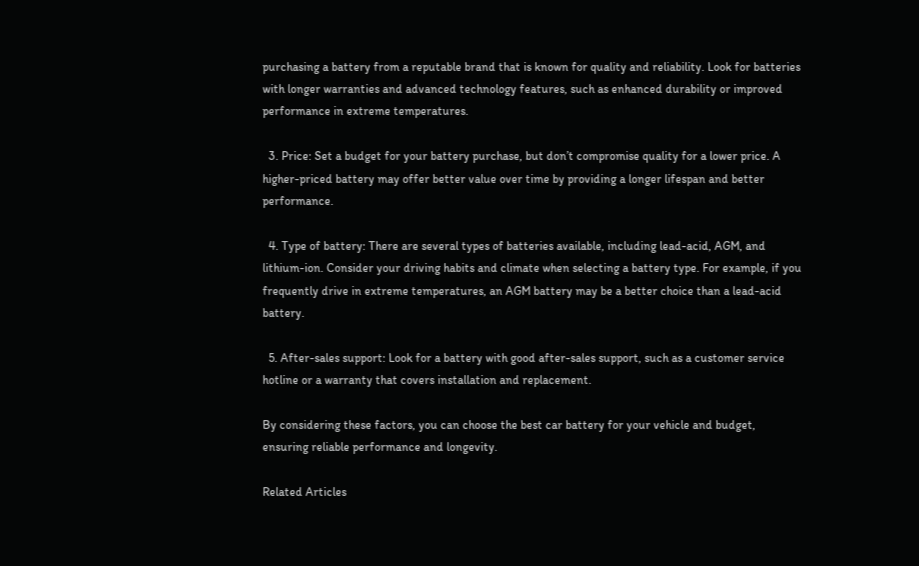purchasing a battery from a reputable brand that is known for quality and reliability. Look for batteries with longer warranties and advanced technology features, such as enhanced durability or improved performance in extreme temperatures.

  3. Price: Set a budget for your battery purchase, but don’t compromise quality for a lower price. A higher-priced battery may offer better value over time by providing a longer lifespan and better performance.

  4. Type of battery: There are several types of batteries available, including lead-acid, AGM, and lithium-ion. Consider your driving habits and climate when selecting a battery type. For example, if you frequently drive in extreme temperatures, an AGM battery may be a better choice than a lead-acid battery.

  5. After-sales support: Look for a battery with good after-sales support, such as a customer service hotline or a warranty that covers installation and replacement.

By considering these factors, you can choose the best car battery for your vehicle and budget, ensuring reliable performance and longevity.

Related Articles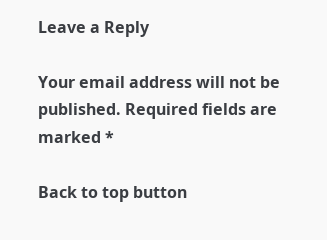Leave a Reply

Your email address will not be published. Required fields are marked *

Back to top button